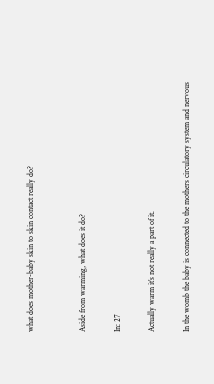what does mother-baby skin to skin contact really do?


Aside from warming, what does it do?

In: 27

Actually warm it’s not really a part of it.

In the womb the baby is connected to the mothers circulatory system and nervous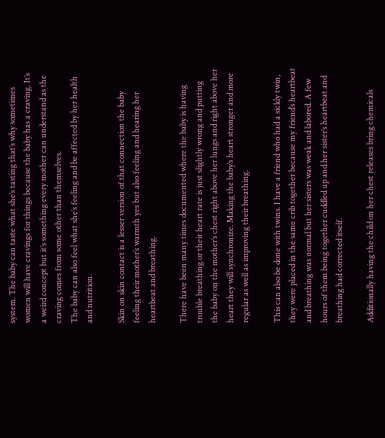system. The baby can taste what she’s tasting that’s why sometimes women will have cravings for things because the baby has a craving. It’s a weird concept but it’s something every mother can understand as the craving comes from some other than themselves.
The baby can also feel what she’s feeling and be affected by her health and nutrition.

Skin on skin contact is a lesser version of that connection the baby feeling their mother’s warmth yes but also feeling and hearing her heartbeat and breathing.

There have been many times documented where the baby is having trouble breathing or their heart rate is just slightly wrong and putting the baby on the mother’s chest right above her lungs and right above her heart they will synchronize. Making the baby’s heart stronger and more regular as well as improving their breathing.

This can also be done with twins. I have a friend who had a sickly twin, they were placed in the same crib together because my friend’s heartbeat and breathing was normal but her sisters was weak and labored. A few hours of them being together cuddled up and her sister’s heartbeat and breathing had corrected itself.

Additionally having the child on her chest releases bring chemicals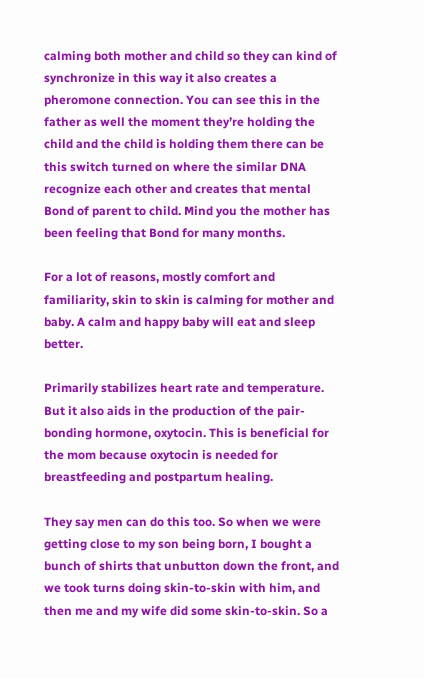calming both mother and child so they can kind of synchronize in this way it also creates a pheromone connection. You can see this in the father as well the moment they’re holding the child and the child is holding them there can be this switch turned on where the similar DNA recognize each other and creates that mental Bond of parent to child. Mind you the mother has been feeling that Bond for many months.

For a lot of reasons, mostly comfort and familiarity, skin to skin is calming for mother and baby. A calm and happy baby will eat and sleep better.

Primarily stabilizes heart rate and temperature. But it also aids in the production of the pair-bonding hormone, oxytocin. This is beneficial for the mom because oxytocin is needed for breastfeeding and postpartum healing.

They say men can do this too. So when we were getting close to my son being born, I bought a bunch of shirts that unbutton down the front, and we took turns doing skin-to-skin with him, and then me and my wife did some skin-to-skin. So a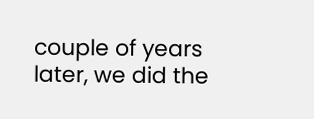couple of years later, we did the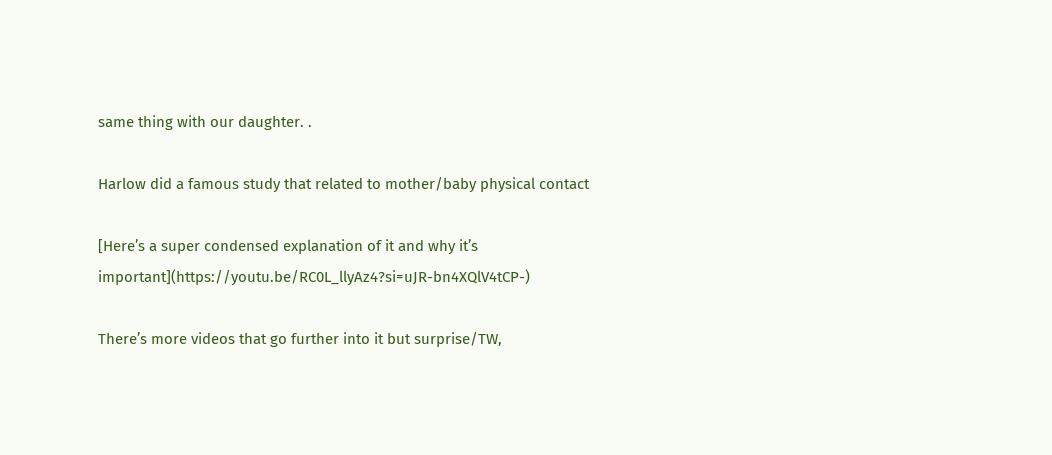same thing with our daughter. .

Harlow did a famous study that related to mother/baby physical contact

[Here’s a super condensed explanation of it and why it’s important](https://youtu.be/RC0L_llyAz4?si=uJR-bn4XQlV4tCP-)

There’s more videos that go further into it but surprise/TW,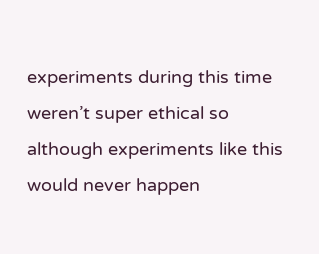experiments during this time weren’t super ethical so although experiments like this would never happen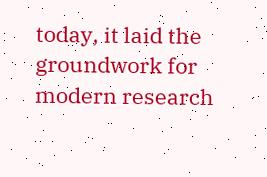today, it laid the groundwork for modern research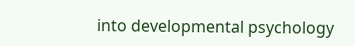into developmental psychology